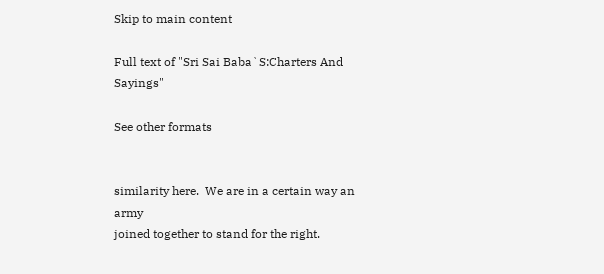Skip to main content

Full text of "Sri Sai Baba`S:Charters And Sayings"

See other formats


similarity here.  We are in a certain way an army
joined together to stand for the right.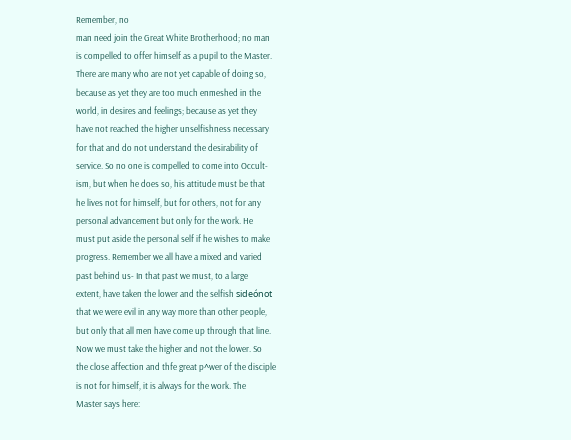Remember, no
man need join the Great White Brotherhood; no man
is compelled to offer himself as a pupil to the Master.
There are many who are not yet capable of doing so,
because as yet they are too much enmeshed in the
world, in desires and feelings; because as yet they
have not reached the higher unselfishness necessary
for that and do not understand the desirability of
service. So no one is compelled to come into Occult-
ism, but when he does so, his attitude must be that
he lives not for himself, but for others, not for any
personal advancement but only for the work. He
must put aside the personal self if he wishes to make
progress. Remember we all have a mixed and varied
past behind us- In that past we must, to a large
extent, have taken the lower and the selfish sideónot
that we were evil in any way more than other people,
but only that all men have come up through that line.
Now we must take the higher and not the lower. So
the close affection and thfe great p^wer of the disciple
is not for himself, it is always for the work. The
Master says here: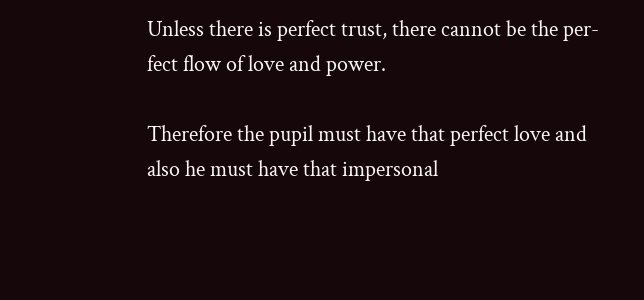Unless there is perfect trust, there cannot be the per-
fect flow of love and power.

Therefore the pupil must have that perfect love and
also he must have that impersonal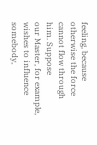feeling, because
otherwise the force cannot flow through him. Suppose
our Master, for example, wishes to influence somebody,